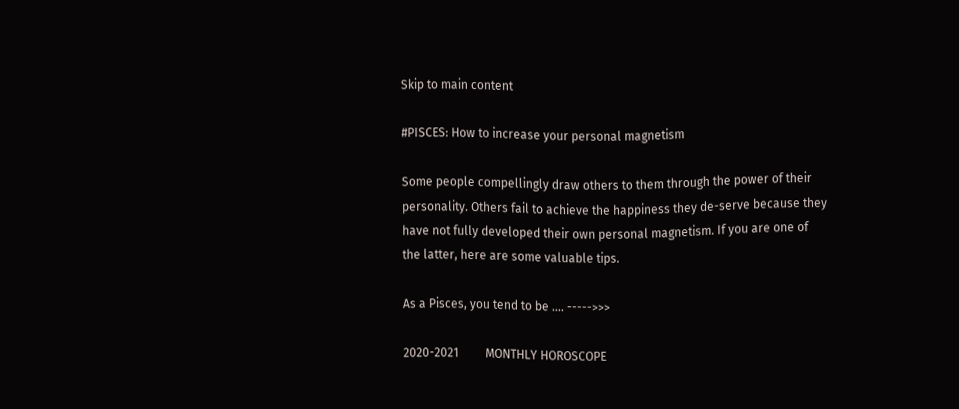Skip to main content

#PISCES: How to increase your personal magnetism

Some people compellingly draw others to them through the power of their personality. Others fail to achieve the happiness they de-serve because they have not fully developed their own personal magnetism. If you are one of the latter, here are some valuable tips.

As a Pisces, you tend to be .... ----->>>

2020-2021         MONTHLY HOROSCOPE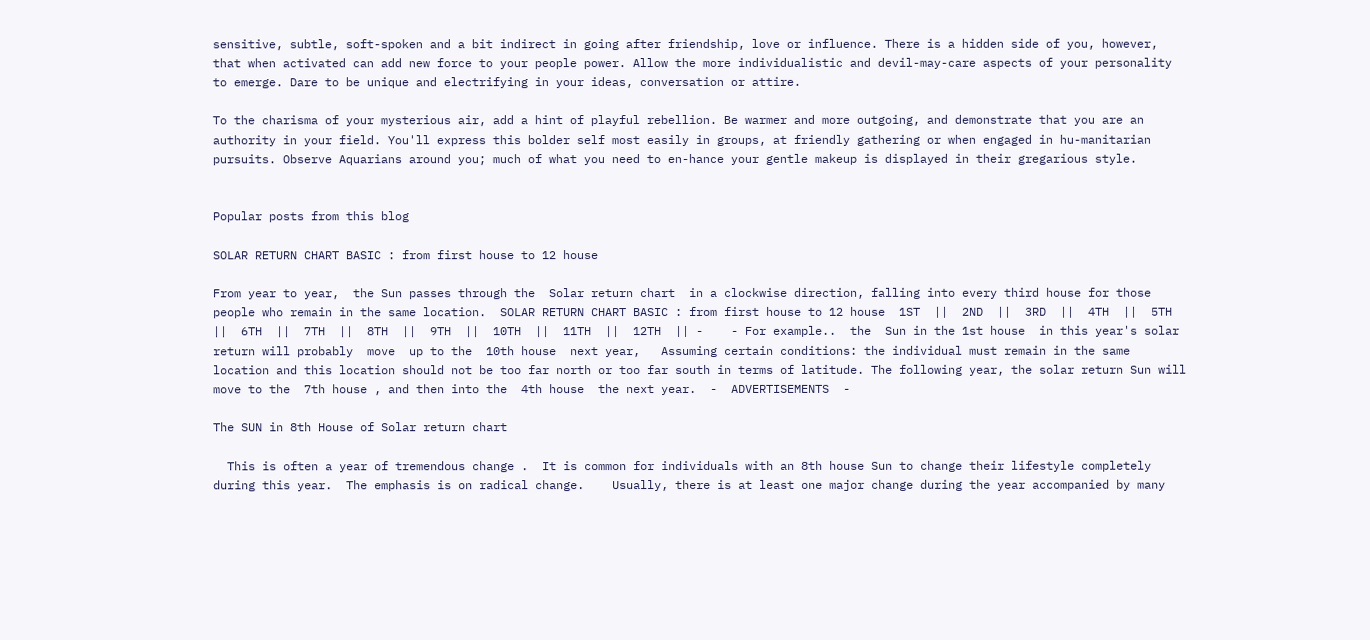sensitive, subtle, soft-spoken and a bit indirect in going after friendship, love or influence. There is a hidden side of you, however, that when activated can add new force to your people power. Allow the more individualistic and devil-may-care aspects of your personality to emerge. Dare to be unique and electrifying in your ideas, conversation or attire.

To the charisma of your mysterious air, add a hint of playful rebellion. Be warmer and more outgoing, and demonstrate that you are an authority in your field. You'll express this bolder self most easily in groups, at friendly gathering or when engaged in hu-manitarian pursuits. Observe Aquarians around you; much of what you need to en-hance your gentle makeup is displayed in their gregarious style.


Popular posts from this blog

SOLAR RETURN CHART BASIC : from first house to 12 house

From year to year,  the Sun passes through the  Solar return chart  in a clockwise direction, falling into every third house for those people who remain in the same location.  SOLAR RETURN CHART BASIC : from first house to 12 house  1ST  ||  2ND  ||  3RD  ||  4TH  ||  5TH  ||  6TH  ||  7TH  ||  8TH  ||  9TH  ||  10TH  ||  11TH  ||  12TH  || -    - For example..  the  Sun in the 1st house  in this year's solar return will probably  move  up to the  10th house  next year,   Assuming certain conditions: the individual must remain in the same location and this location should not be too far north or too far south in terms of latitude. The following year, the solar return Sun will move to the  7th house , and then into the  4th house  the next year.  -  ADVERTISEMENTS  -

The SUN in 8th House of Solar return chart

  This is often a year of tremendous change .  It is common for individuals with an 8th house Sun to change their lifestyle completely during this year.  The emphasis is on radical change.    Usually, there is at least one major change during the year accompanied by many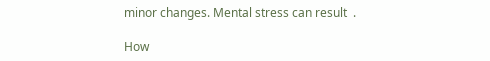minor changes. Mental stress can result  .

How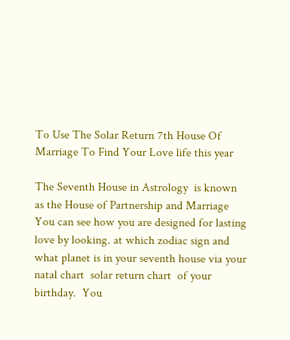To Use The Solar Return 7th House Of Marriage To Find Your Love life this year

The Seventh House in Astrology  is known as the House of Partnership and Marriage You can see how you are designed for lasting love by looking. at which zodiac sign and what planet is in your seventh house via your natal chart  solar return chart  of your birthday.  You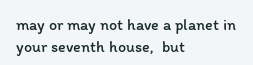may or may not have a planet in your seventh house,  but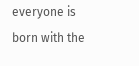everyone is born with the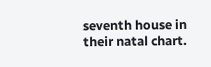seventh house in their natal chart.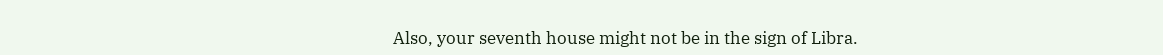Also, your seventh house might not be in the sign of Libra.